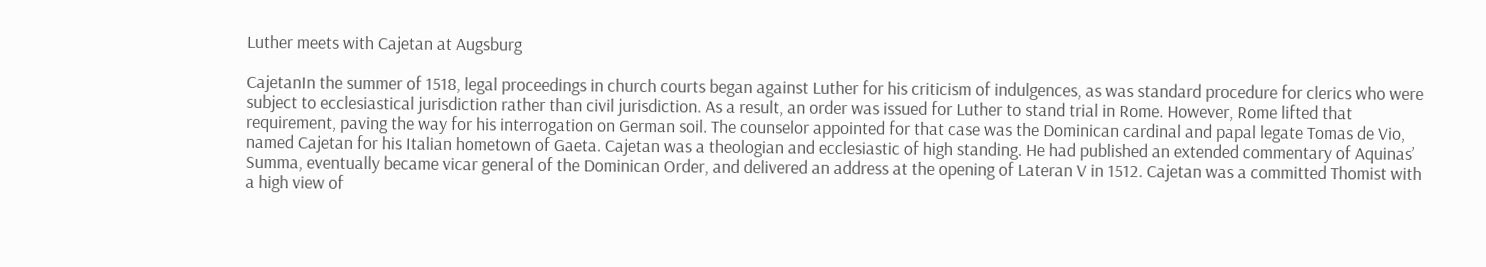Luther meets with Cajetan at Augsburg

CajetanIn the summer of 1518, legal proceedings in church courts began against Luther for his criticism of indulgences, as was standard procedure for clerics who were subject to ecclesiastical jurisdiction rather than civil jurisdiction. As a result, an order was issued for Luther to stand trial in Rome. However, Rome lifted that requirement, paving the way for his interrogation on German soil. The counselor appointed for that case was the Dominican cardinal and papal legate Tomas de Vio, named Cajetan for his Italian hometown of Gaeta. Cajetan was a theologian and ecclesiastic of high standing. He had published an extended commentary of Aquinas’ Summa, eventually became vicar general of the Dominican Order, and delivered an address at the opening of Lateran V in 1512. Cajetan was a committed Thomist with a high view of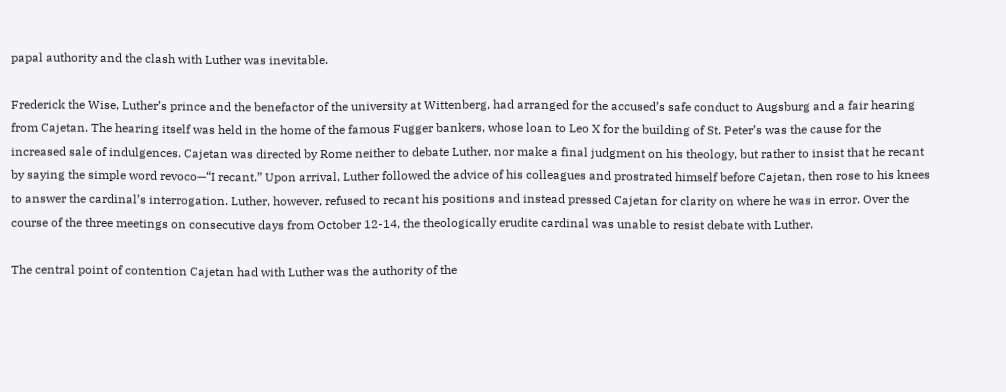papal authority and the clash with Luther was inevitable.

Frederick the Wise, Luther’s prince and the benefactor of the university at Wittenberg, had arranged for the accused’s safe conduct to Augsburg and a fair hearing from Cajetan. The hearing itself was held in the home of the famous Fugger bankers, whose loan to Leo X for the building of St. Peter’s was the cause for the increased sale of indulgences. Cajetan was directed by Rome neither to debate Luther, nor make a final judgment on his theology, but rather to insist that he recant by saying the simple word revoco—“I recant.” Upon arrival, Luther followed the advice of his colleagues and prostrated himself before Cajetan, then rose to his knees to answer the cardinal’s interrogation. Luther, however, refused to recant his positions and instead pressed Cajetan for clarity on where he was in error. Over the course of the three meetings on consecutive days from October 12-14, the theologically erudite cardinal was unable to resist debate with Luther.

The central point of contention Cajetan had with Luther was the authority of the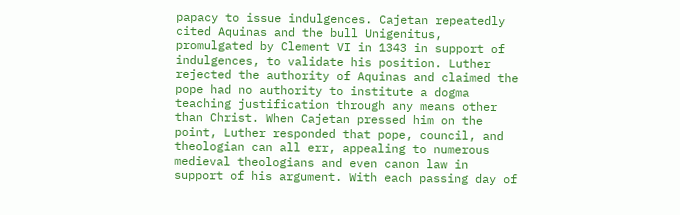papacy to issue indulgences. Cajetan repeatedly cited Aquinas and the bull Unigenitus, promulgated by Clement VI in 1343 in support of indulgences, to validate his position. Luther rejected the authority of Aquinas and claimed the pope had no authority to institute a dogma teaching justification through any means other than Christ. When Cajetan pressed him on the point, Luther responded that pope, council, and theologian can all err, appealing to numerous medieval theologians and even canon law in support of his argument. With each passing day of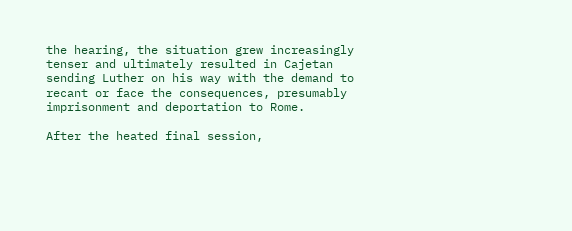the hearing, the situation grew increasingly tenser and ultimately resulted in Cajetan sending Luther on his way with the demand to recant or face the consequences, presumably imprisonment and deportation to Rome.

After the heated final session,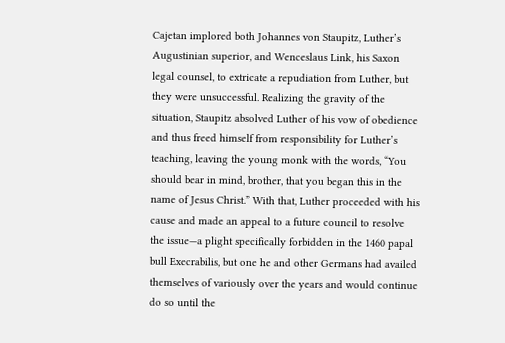Cajetan implored both Johannes von Staupitz, Luther’s Augustinian superior, and Wenceslaus Link, his Saxon legal counsel, to extricate a repudiation from Luther, but they were unsuccessful. Realizing the gravity of the situation, Staupitz absolved Luther of his vow of obedience and thus freed himself from responsibility for Luther’s teaching, leaving the young monk with the words, “You should bear in mind, brother, that you began this in the name of Jesus Christ.” With that, Luther proceeded with his cause and made an appeal to a future council to resolve the issue—a plight specifically forbidden in the 1460 papal bull Execrabilis, but one he and other Germans had availed themselves of variously over the years and would continue do so until the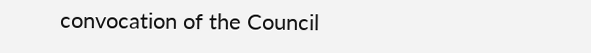convocation of the Council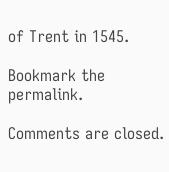of Trent in 1545.

Bookmark the permalink.

Comments are closed.